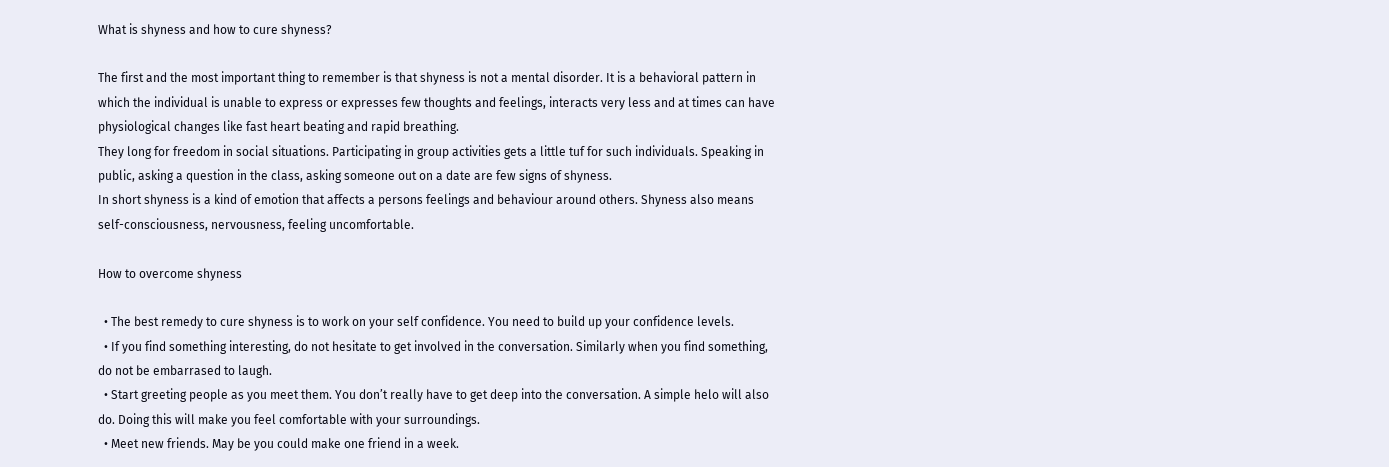What is shyness and how to cure shyness?

The first and the most important thing to remember is that shyness is not a mental disorder. It is a behavioral pattern in which the individual is unable to express or expresses few thoughts and feelings, interacts very less and at times can have physiological changes like fast heart beating and rapid breathing.
They long for freedom in social situations. Participating in group activities gets a little tuf for such individuals. Speaking in public, asking a question in the class, asking someone out on a date are few signs of shyness.
In short shyness is a kind of emotion that affects a persons feelings and behaviour around others. Shyness also means self-consciousness, nervousness, feeling uncomfortable.

How to overcome shyness

  • The best remedy to cure shyness is to work on your self confidence. You need to build up your confidence levels.
  • If you find something interesting, do not hesitate to get involved in the conversation. Similarly when you find something, do not be embarrased to laugh.
  • Start greeting people as you meet them. You don’t really have to get deep into the conversation. A simple helo will also do. Doing this will make you feel comfortable with your surroundings.
  • Meet new friends. May be you could make one friend in a week.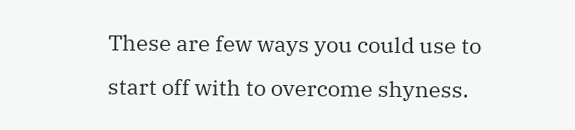These are few ways you could use to start off with to overcome shyness.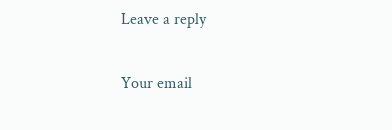Leave a reply

Your email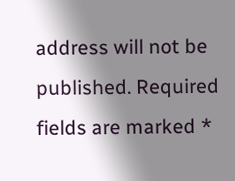address will not be published. Required fields are marked *